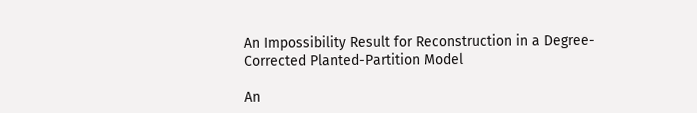An Impossibility Result for Reconstruction in a Degree-Corrected Planted-Partition Model

An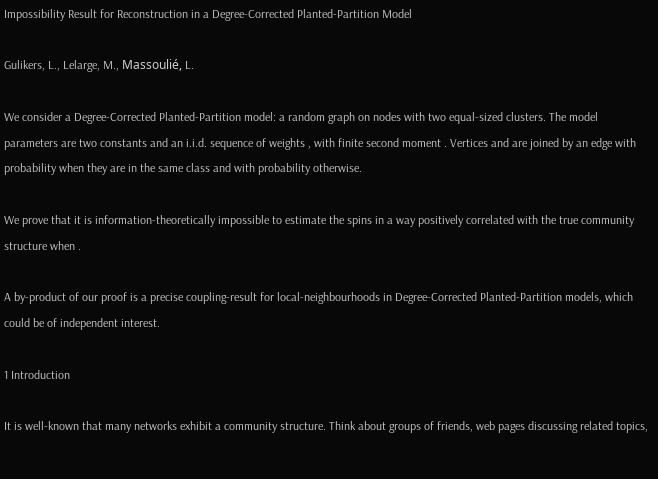Impossibility Result for Reconstruction in a Degree-Corrected Planted-Partition Model

Gulikers, L., Lelarge, M., Massoulié, L.

We consider a Degree-Corrected Planted-Partition model: a random graph on nodes with two equal-sized clusters. The model parameters are two constants and an i.i.d. sequence of weights , with finite second moment . Vertices and are joined by an edge with probability when they are in the same class and with probability otherwise.

We prove that it is information-theoretically impossible to estimate the spins in a way positively correlated with the true community structure when .

A by-product of our proof is a precise coupling-result for local-neighbourhoods in Degree-Corrected Planted-Partition models, which could be of independent interest.

1 Introduction

It is well-known that many networks exhibit a community structure. Think about groups of friends, web pages discussing related topics,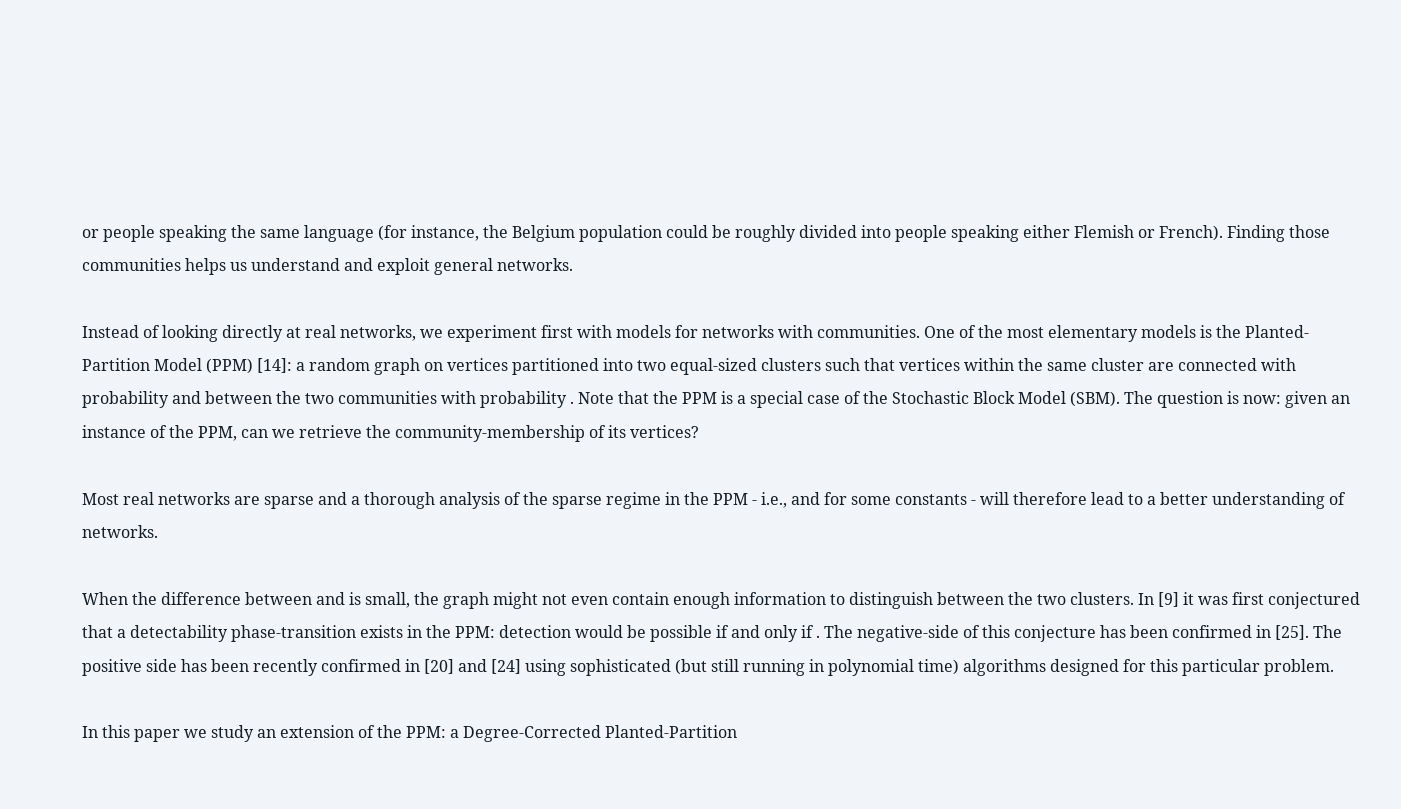or people speaking the same language (for instance, the Belgium population could be roughly divided into people speaking either Flemish or French). Finding those communities helps us understand and exploit general networks.

Instead of looking directly at real networks, we experiment first with models for networks with communities. One of the most elementary models is the Planted-Partition Model (PPM) [14]: a random graph on vertices partitioned into two equal-sized clusters such that vertices within the same cluster are connected with probability and between the two communities with probability . Note that the PPM is a special case of the Stochastic Block Model (SBM). The question is now: given an instance of the PPM, can we retrieve the community-membership of its vertices?

Most real networks are sparse and a thorough analysis of the sparse regime in the PPM - i.e., and for some constants - will therefore lead to a better understanding of networks.

When the difference between and is small, the graph might not even contain enough information to distinguish between the two clusters. In [9] it was first conjectured that a detectability phase-transition exists in the PPM: detection would be possible if and only if . The negative-side of this conjecture has been confirmed in [25]. The positive side has been recently confirmed in [20] and [24] using sophisticated (but still running in polynomial time) algorithms designed for this particular problem.

In this paper we study an extension of the PPM: a Degree-Corrected Planted-Partition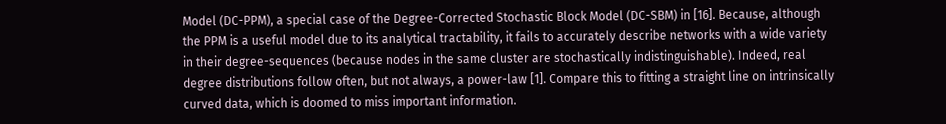Model (DC-PPM), a special case of the Degree-Corrected Stochastic Block Model (DC-SBM) in [16]. Because, although the PPM is a useful model due to its analytical tractability, it fails to accurately describe networks with a wide variety in their degree-sequences (because nodes in the same cluster are stochastically indistinguishable). Indeed, real degree distributions follow often, but not always, a power-law [1]. Compare this to fitting a straight line on intrinsically curved data, which is doomed to miss important information.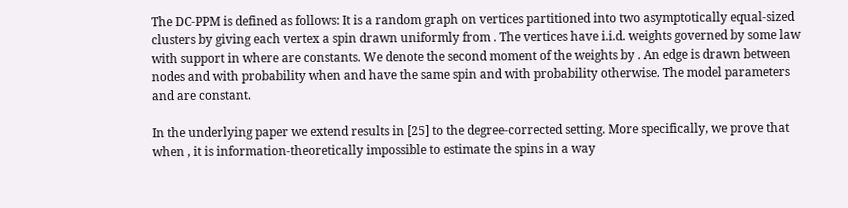The DC-PPM is defined as follows: It is a random graph on vertices partitioned into two asymptotically equal-sized clusters by giving each vertex a spin drawn uniformly from . The vertices have i.i.d. weights governed by some law with support in where are constants. We denote the second moment of the weights by . An edge is drawn between nodes and with probability when and have the same spin and with probability otherwise. The model parameters and are constant.

In the underlying paper we extend results in [25] to the degree-corrected setting. More specifically, we prove that when , it is information-theoretically impossible to estimate the spins in a way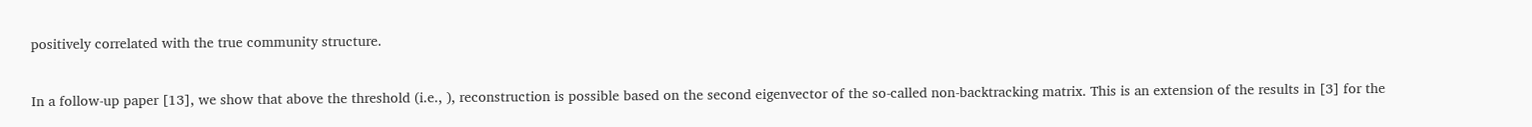positively correlated with the true community structure.

In a follow-up paper [13], we show that above the threshold (i.e., ), reconstruction is possible based on the second eigenvector of the so-called non-backtracking matrix. This is an extension of the results in [3] for the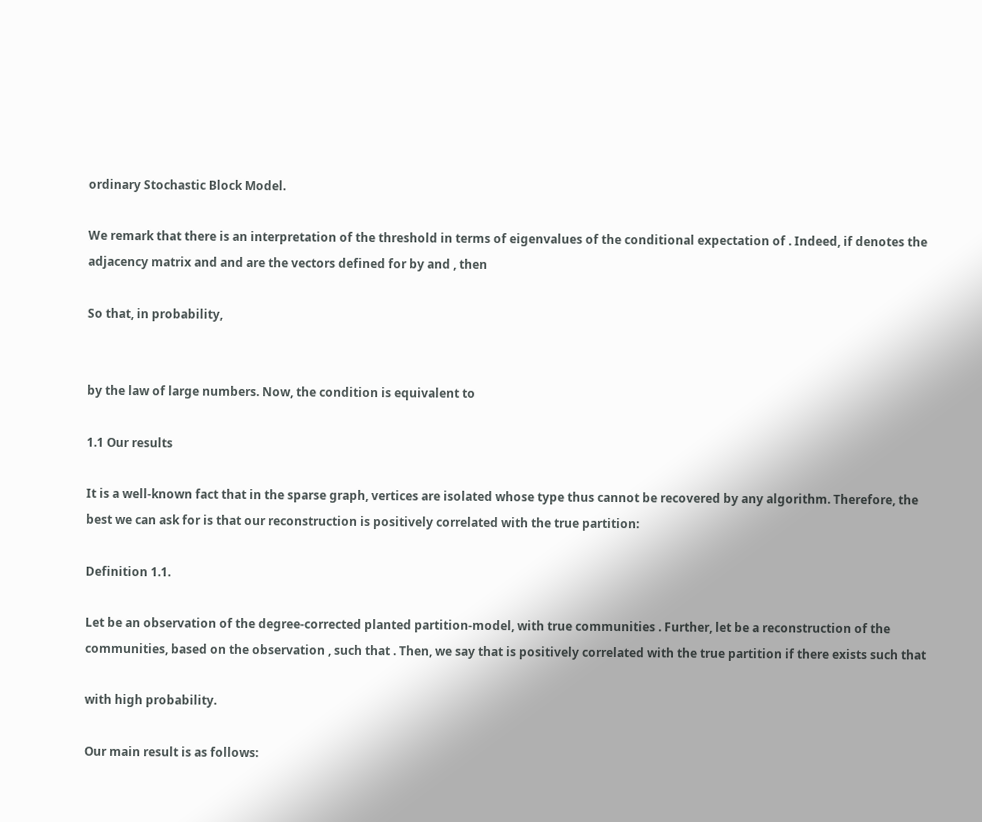ordinary Stochastic Block Model.

We remark that there is an interpretation of the threshold in terms of eigenvalues of the conditional expectation of . Indeed, if denotes the adjacency matrix and and are the vectors defined for by and , then

So that, in probability,


by the law of large numbers. Now, the condition is equivalent to

1.1 Our results

It is a well-known fact that in the sparse graph, vertices are isolated whose type thus cannot be recovered by any algorithm. Therefore, the best we can ask for is that our reconstruction is positively correlated with the true partition:

Definition 1.1.

Let be an observation of the degree-corrected planted partition-model, with true communities . Further, let be a reconstruction of the communities, based on the observation , such that . Then, we say that is positively correlated with the true partition if there exists such that

with high probability.

Our main result is as follows: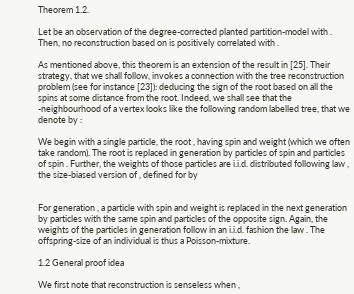Theorem 1.2.

Let be an observation of the degree-corrected planted partition-model with . Then, no reconstruction based on is positively correlated with .

As mentioned above, this theorem is an extension of the result in [25]. Their strategy, that we shall follow, invokes a connection with the tree reconstruction problem (see for instance [23]): deducing the sign of the root based on all the spins at some distance from the root. Indeed, we shall see that the -neighbourhood of a vertex looks like the following random labelled tree, that we denote by :

We begin with a single particle, the root , having spin and weight (which we often take random). The root is replaced in generation by particles of spin and particles of spin . Further, the weights of those particles are i.i.d. distributed following law , the size-biased version of , defined for by


For generation , a particle with spin and weight is replaced in the next generation by particles with the same spin and particles of the opposite sign. Again, the weights of the particles in generation follow in an i.i.d. fashion the law . The offspring-size of an individual is thus a Poisson-mixture.

1.2 General proof idea

We first note that reconstruction is senseless when ,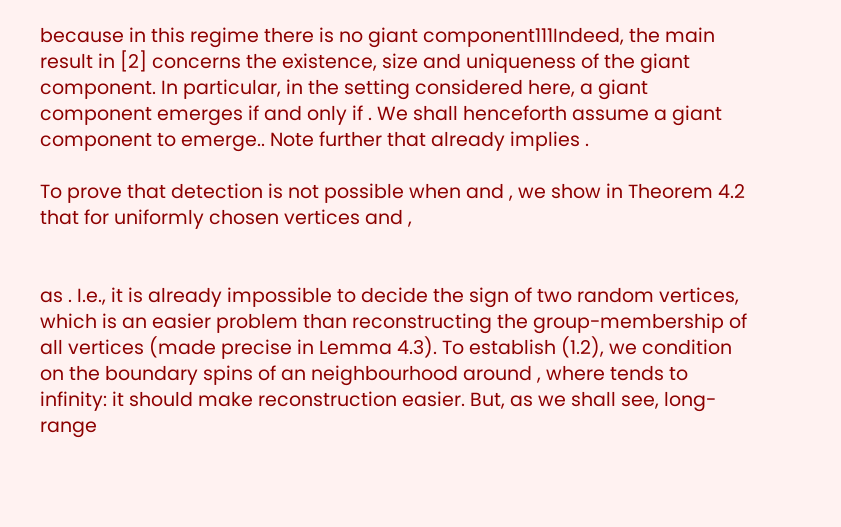because in this regime there is no giant component111Indeed, the main result in [2] concerns the existence, size and uniqueness of the giant component. In particular, in the setting considered here, a giant component emerges if and only if . We shall henceforth assume a giant component to emerge.. Note further that already implies .

To prove that detection is not possible when and , we show in Theorem 4.2 that for uniformly chosen vertices and ,


as . I.e., it is already impossible to decide the sign of two random vertices, which is an easier problem than reconstructing the group-membership of all vertices (made precise in Lemma 4.3). To establish (1.2), we condition on the boundary spins of an neighbourhood around , where tends to infinity: it should make reconstruction easier. But, as we shall see, long-range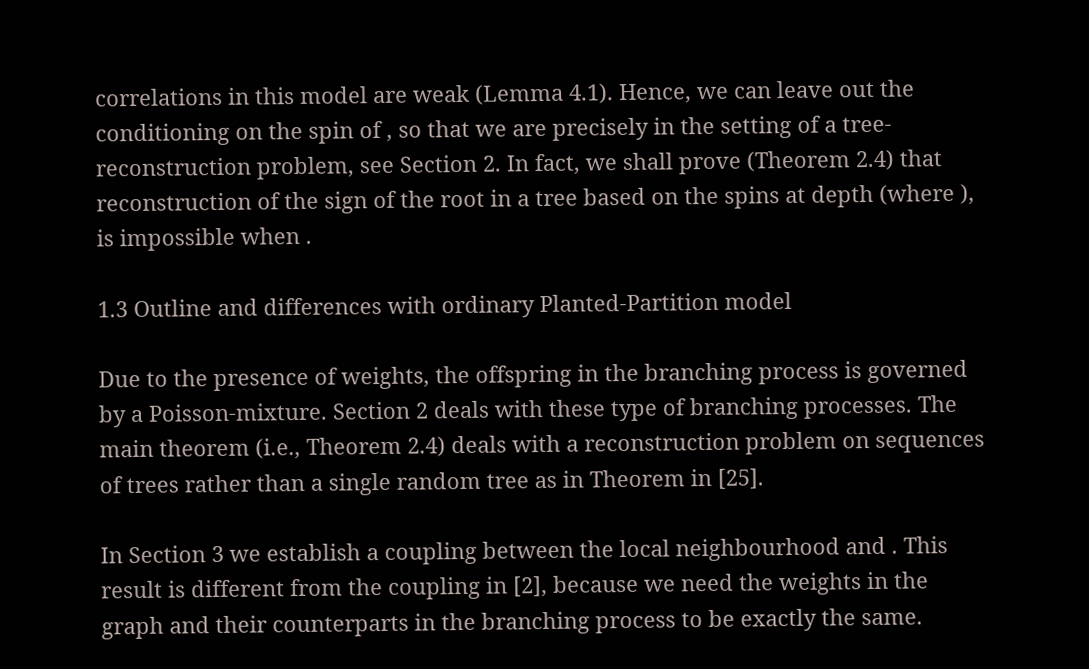correlations in this model are weak (Lemma 4.1). Hence, we can leave out the conditioning on the spin of , so that we are precisely in the setting of a tree-reconstruction problem, see Section 2. In fact, we shall prove (Theorem 2.4) that reconstruction of the sign of the root in a tree based on the spins at depth (where ), is impossible when .

1.3 Outline and differences with ordinary Planted-Partition model

Due to the presence of weights, the offspring in the branching process is governed by a Poisson-mixture. Section 2 deals with these type of branching processes. The main theorem (i.e., Theorem 2.4) deals with a reconstruction problem on sequences of trees rather than a single random tree as in Theorem in [25].

In Section 3 we establish a coupling between the local neighbourhood and . This result is different from the coupling in [2], because we need the weights in the graph and their counterparts in the branching process to be exactly the same.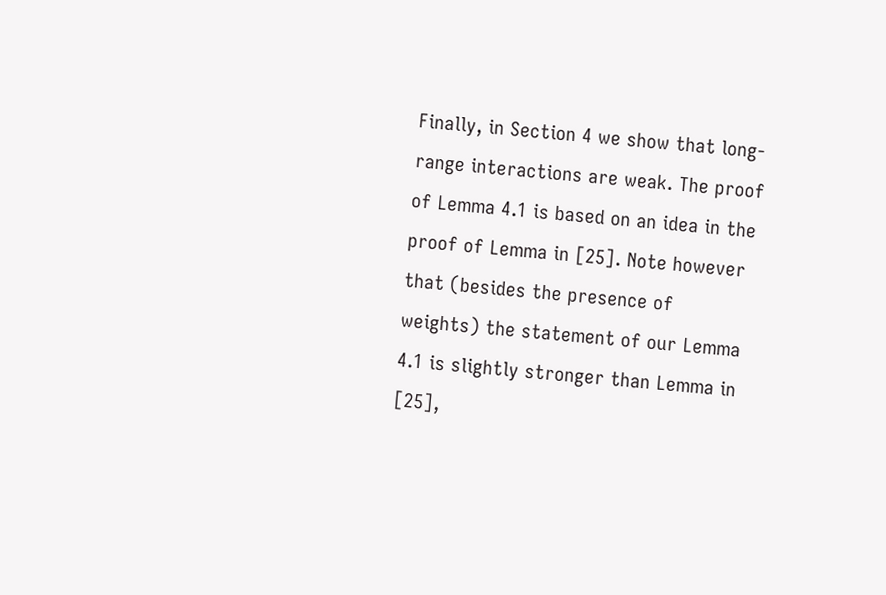Finally, in Section 4 we show that long-range interactions are weak. The proof of Lemma 4.1 is based on an idea in the proof of Lemma in [25]. Note however that (besides the presence of weights) the statement of our Lemma 4.1 is slightly stronger than Lemma in [25],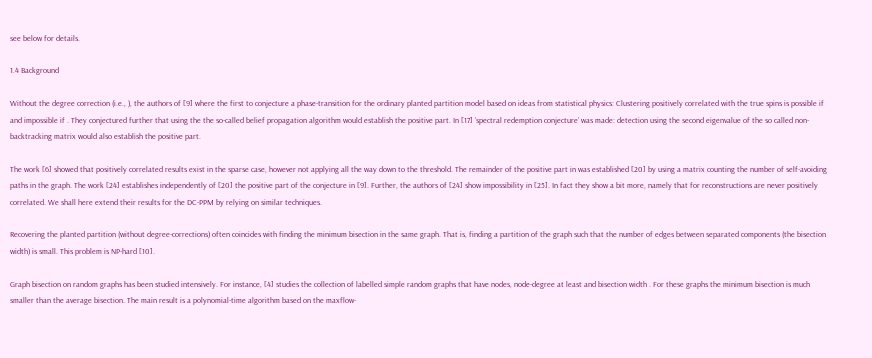see below for details.

1.4 Background

Without the degree correction (i.e., ), the authors of [9] where the first to conjecture a phase-transition for the ordinary planted partition model based on ideas from statistical physics: Clustering positively correlated with the true spins is possible if and impossible if . They conjectured further that using the the so-called belief propagation algorithm would establish the positive part. In [17] ’spectral redemption conjecture’ was made: detection using the second eigenvalue of the so called non-backtracking matrix would also establish the positive part.

The work [6] showed that positively correlated results exist in the sparse case, however not applying all the way down to the threshold. The remainder of the positive part in was established [20] by using a matrix counting the number of self-avoiding paths in the graph. The work [24] establishes independently of [20] the positive part of the conjecture in [9]. Further, the authors of [24] show impossibility in [25]. In fact they show a bit more, namely that for reconstructions are never positively correlated. We shall here extend their results for the DC-PPM by relying on similar techniques.

Recovering the planted partition (without degree-corrections) often coincides with finding the minimum bisection in the same graph. That is, finding a partition of the graph such that the number of edges between separated components (the bisection width) is small. This problem is NP-hard [10].

Graph bisection on random graphs has been studied intensively. For instance, [4] studies the collection of labelled simple random graphs that have nodes, node-degree at least and bisection width . For these graphs the minimum bisection is much smaller than the average bisection. The main result is a polynomial-time algorithm based on the maxflow-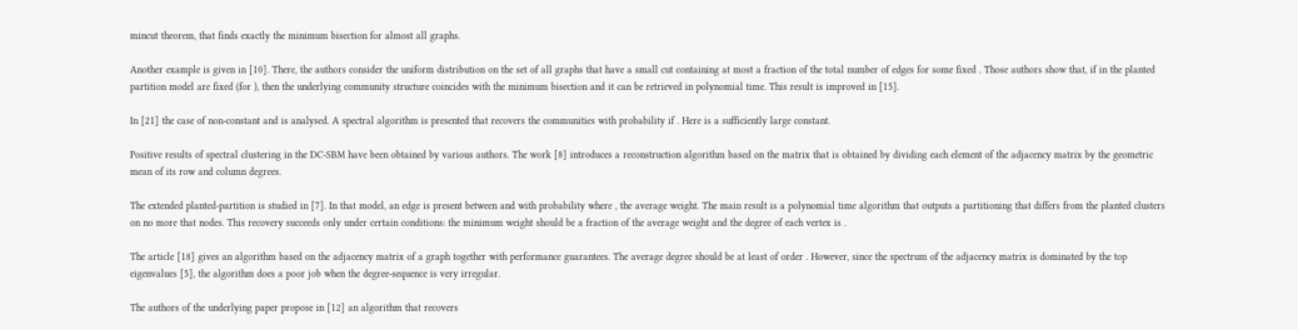mincut theorem, that finds exactly the minimum bisection for almost all graphs.

Another example is given in [10]. There, the authors consider the uniform distribution on the set of all graphs that have a small cut containing at most a fraction of the total number of edges for some fixed . Those authors show that, if in the planted partition model are fixed (for ), then the underlying community structure coincides with the minimum bisection and it can be retrieved in polynomial time. This result is improved in [15].

In [21] the case of non-constant and is analysed. A spectral algorithm is presented that recovers the communities with probability if . Here is a sufficiently large constant.

Positive results of spectral clustering in the DC-SBM have been obtained by various authors. The work [8] introduces a reconstruction algorithm based on the matrix that is obtained by dividing each element of the adjacency matrix by the geometric mean of its row and column degrees.

The extended planted-partition is studied in [7]. In that model, an edge is present between and with probability where , the average weight. The main result is a polynomial time algorithm that outputs a partitioning that differs from the planted clusters on no more that nodes. This recovery succeeds only under certain conditions: the minimum weight should be a fraction of the average weight and the degree of each vertex is .

The article [18] gives an algorithm based on the adjacency matrix of a graph together with performance guarantees. The average degree should be at least of order . However, since the spectrum of the adjacency matrix is dominated by the top eigenvalues [5], the algorithm does a poor job when the degree-sequence is very irregular.

The authors of the underlying paper propose in [12] an algorithm that recovers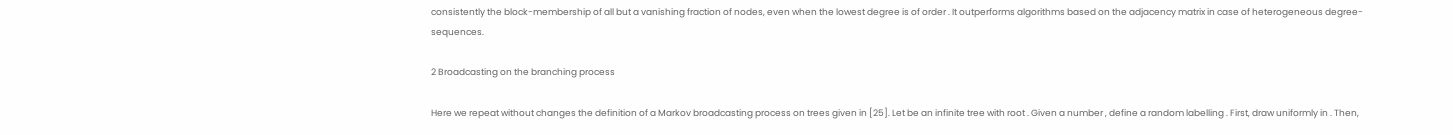consistently the block-membership of all but a vanishing fraction of nodes, even when the lowest degree is of order . It outperforms algorithms based on the adjacency matrix in case of heterogeneous degree-sequences.

2 Broadcasting on the branching process

Here we repeat without changes the definition of a Markov broadcasting process on trees given in [25]. Let be an infinite tree with root . Given a number , define a random labelling . First, draw uniformly in . Then,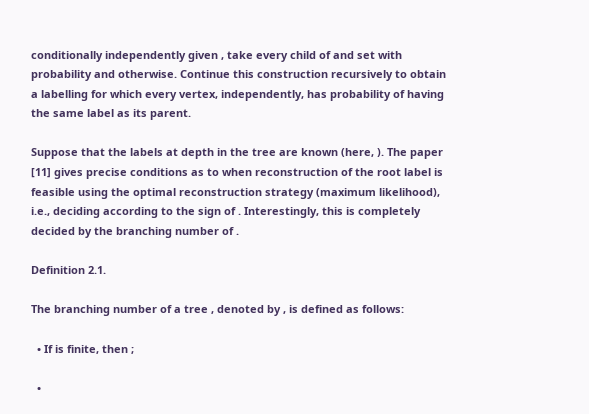conditionally independently given , take every child of and set with probability and otherwise. Continue this construction recursively to obtain a labelling for which every vertex, independently, has probability of having the same label as its parent.

Suppose that the labels at depth in the tree are known (here, ). The paper [11] gives precise conditions as to when reconstruction of the root label is feasible using the optimal reconstruction strategy (maximum likelihood), i.e., deciding according to the sign of . Interestingly, this is completely decided by the branching number of .

Definition 2.1.

The branching number of a tree , denoted by , is defined as follows:

  • If is finite, then ;

  •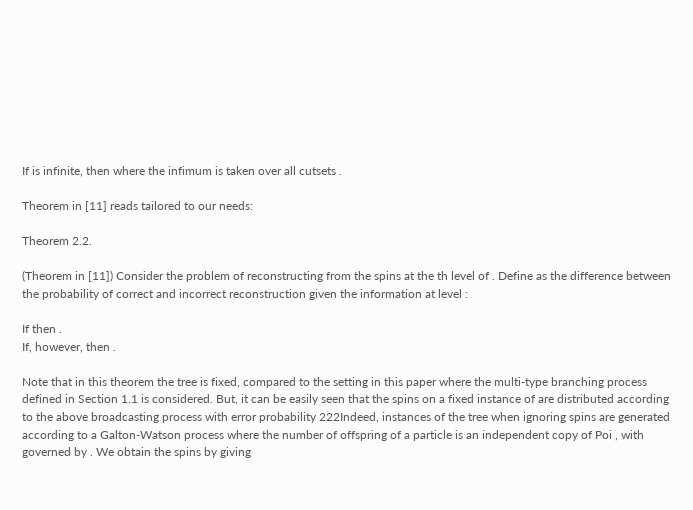If is infinite, then where the infimum is taken over all cutsets .

Theorem in [11] reads tailored to our needs:

Theorem 2.2.

(Theorem in [11]) Consider the problem of reconstructing from the spins at the th level of . Define as the difference between the probability of correct and incorrect reconstruction given the information at level :

If then .
If, however, then .

Note that in this theorem the tree is fixed, compared to the setting in this paper where the multi-type branching process defined in Section 1.1 is considered. But, it can be easily seen that the spins on a fixed instance of are distributed according to the above broadcasting process with error probability 222Indeed, instances of the tree when ignoring spins are generated according to a Galton-Watson process where the number of offspring of a particle is an independent copy of Poi , with governed by . We obtain the spins by giving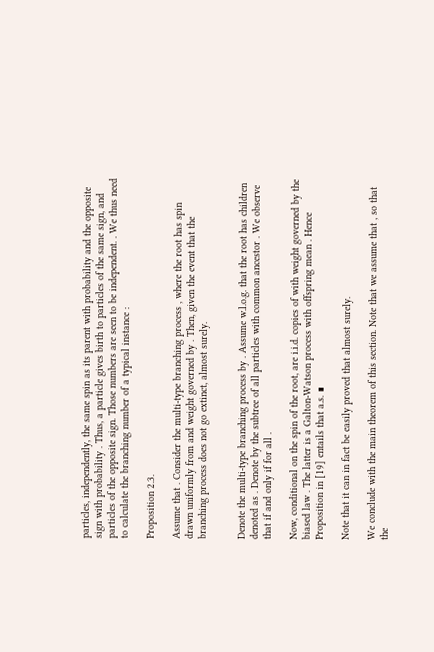particles, independently, the same spin as its parent with probability and the opposite sign with probability . Thus, a particle gives birth to particles of the same sign, and particles of the opposite sign. Those numbers are seen to be independent. . We thus need to calculate the branching number of a typical instance :

Proposition 2.3.

Assume that . Consider the multi-type branching process , where the root has spin drawn uniformly from and weight governed by . Then, given the event that the branching process does not go extinct, almost surely.


Denote the multi-type branching process by . Assume w.l.o.g. that the root has children denoted as . Denote by the subtree of all particles with common ancestor . We observe that if and only if for all .

Now, conditional on the spin of the root, are i.i.d. copies of with weight governed by the biased law . The latter is a Galton-Watson process with offspring mean . Hence Proposition in [19] entails that a.s. ∎

Note that it can in fact be easily proved that almost surely.

We conclude with the main theorem of this section. Note that we assume that , so that the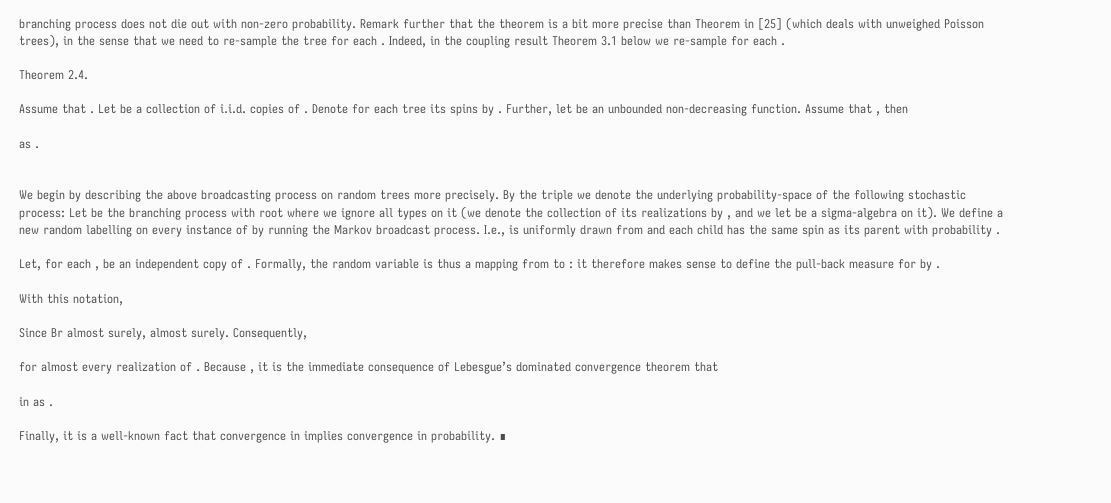branching process does not die out with non-zero probability. Remark further that the theorem is a bit more precise than Theorem in [25] (which deals with unweighed Poisson trees), in the sense that we need to re-sample the tree for each . Indeed, in the coupling result Theorem 3.1 below we re-sample for each .

Theorem 2.4.

Assume that . Let be a collection of i.i.d. copies of . Denote for each tree its spins by . Further, let be an unbounded non-decreasing function. Assume that , then

as .


We begin by describing the above broadcasting process on random trees more precisely. By the triple we denote the underlying probability-space of the following stochastic process: Let be the branching process with root where we ignore all types on it (we denote the collection of its realizations by , and we let be a sigma-algebra on it). We define a new random labelling on every instance of by running the Markov broadcast process. I.e., is uniformly drawn from and each child has the same spin as its parent with probability .

Let, for each , be an independent copy of . Formally, the random variable is thus a mapping from to : it therefore makes sense to define the pull-back measure for by .

With this notation,

Since Br almost surely, almost surely. Consequently,

for almost every realization of . Because , it is the immediate consequence of Lebesgue’s dominated convergence theorem that

in as .

Finally, it is a well-known fact that convergence in implies convergence in probability. ∎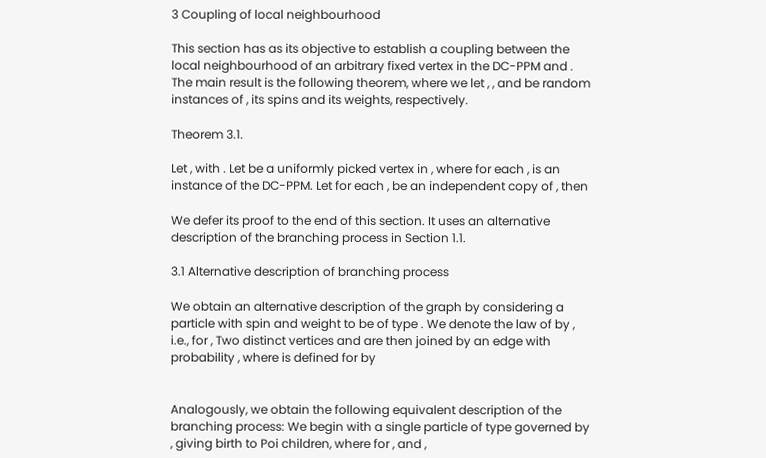3 Coupling of local neighbourhood

This section has as its objective to establish a coupling between the local neighbourhood of an arbitrary fixed vertex in the DC-PPM and . The main result is the following theorem, where we let , , and be random instances of , its spins and its weights, respectively.

Theorem 3.1.

Let , with . Let be a uniformly picked vertex in , where for each , is an instance of the DC-PPM. Let for each , be an independent copy of , then

We defer its proof to the end of this section. It uses an alternative description of the branching process in Section 1.1.

3.1 Alternative description of branching process

We obtain an alternative description of the graph by considering a particle with spin and weight to be of type . We denote the law of by , i.e., for , Two distinct vertices and are then joined by an edge with probability , where is defined for by


Analogously, we obtain the following equivalent description of the branching process: We begin with a single particle of type governed by , giving birth to Poi children, where for , and ,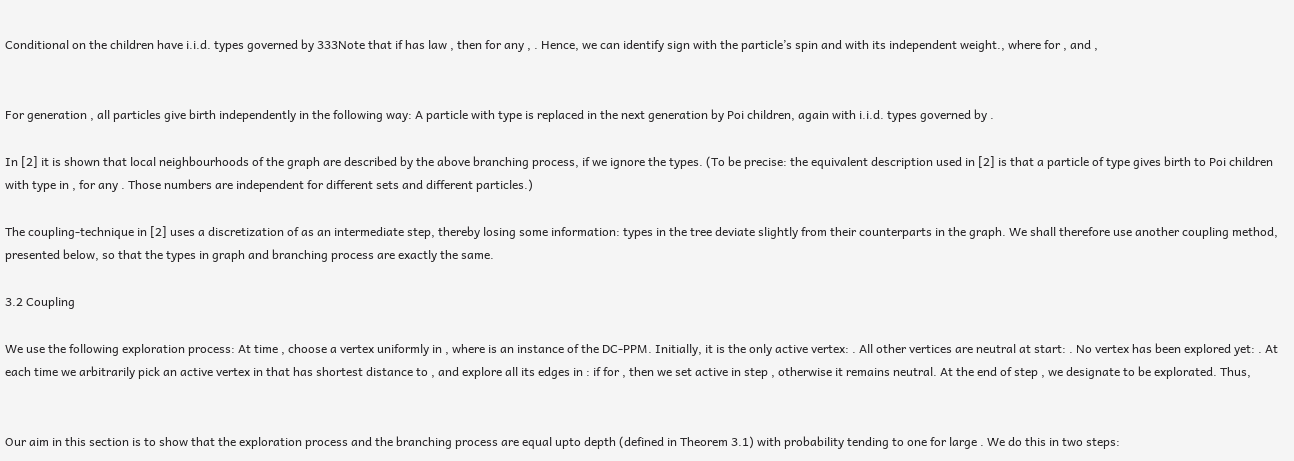Conditional on the children have i.i.d. types governed by 333Note that if has law , then for any , . Hence, we can identify sign with the particle’s spin and with its independent weight., where for , and ,


For generation , all particles give birth independently in the following way: A particle with type is replaced in the next generation by Poi children, again with i.i.d. types governed by .

In [2] it is shown that local neighbourhoods of the graph are described by the above branching process, if we ignore the types. (To be precise: the equivalent description used in [2] is that a particle of type gives birth to Poi children with type in , for any . Those numbers are independent for different sets and different particles.)

The coupling-technique in [2] uses a discretization of as an intermediate step, thereby losing some information: types in the tree deviate slightly from their counterparts in the graph. We shall therefore use another coupling method, presented below, so that the types in graph and branching process are exactly the same.

3.2 Coupling

We use the following exploration process: At time , choose a vertex uniformly in , where is an instance of the DC-PPM. Initially, it is the only active vertex: . All other vertices are neutral at start: . No vertex has been explored yet: . At each time we arbitrarily pick an active vertex in that has shortest distance to , and explore all its edges in : if for , then we set active in step , otherwise it remains neutral. At the end of step , we designate to be explorated. Thus,


Our aim in this section is to show that the exploration process and the branching process are equal upto depth (defined in Theorem 3.1) with probability tending to one for large . We do this in two steps: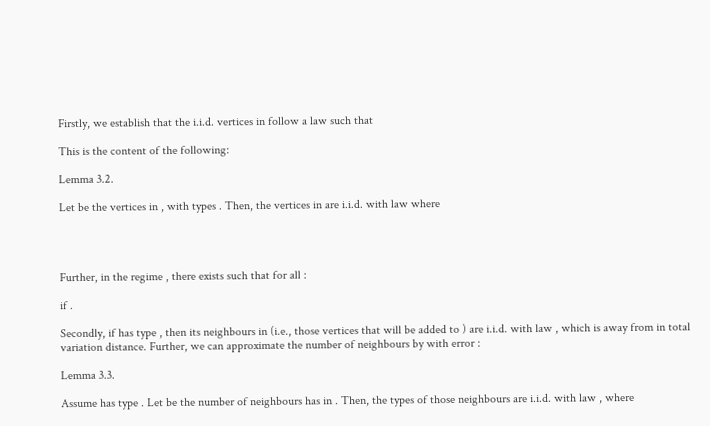Firstly, we establish that the i.i.d. vertices in follow a law such that

This is the content of the following:

Lemma 3.2.

Let be the vertices in , with types . Then, the vertices in are i.i.d. with law where




Further, in the regime , there exists such that for all :

if .

Secondly, if has type , then its neighbours in (i.e., those vertices that will be added to ) are i.i.d. with law , which is away from in total variation distance. Further, we can approximate the number of neighbours by with error :

Lemma 3.3.

Assume has type . Let be the number of neighbours has in . Then, the types of those neighbours are i.i.d. with law , where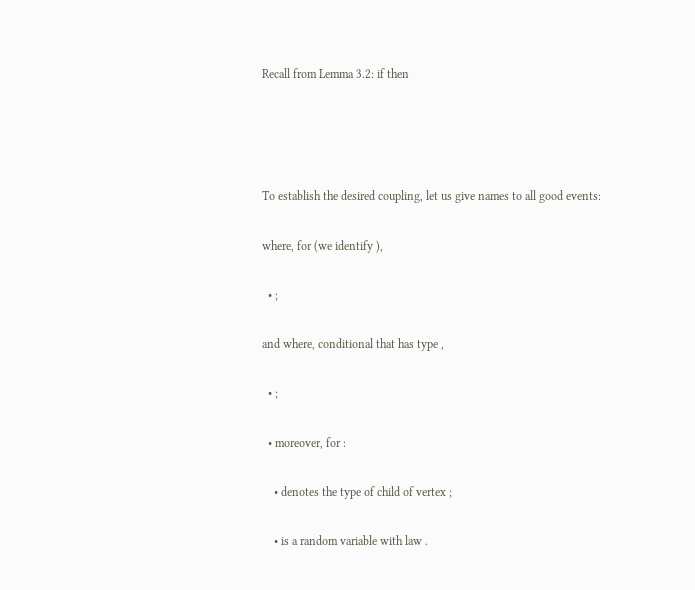Recall from Lemma 3.2: if then




To establish the desired coupling, let us give names to all good events:

where, for (we identify ),

  • ;

and where, conditional that has type ,

  • ;

  • moreover, for :

    • denotes the type of child of vertex ;

    • is a random variable with law .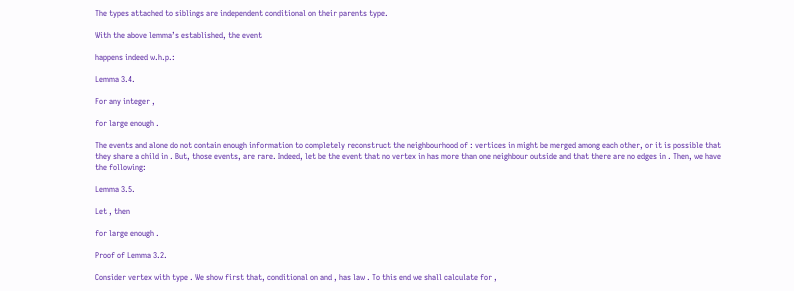The types attached to siblings are independent conditional on their parents type.

With the above lemma’s established, the event

happens indeed w.h.p.:

Lemma 3.4.

For any integer ,

for large enough .

The events and alone do not contain enough information to completely reconstruct the neighbourhood of : vertices in might be merged among each other, or it is possible that they share a child in . But, those events, are rare. Indeed, let be the event that no vertex in has more than one neighbour outside and that there are no edges in . Then, we have the following:

Lemma 3.5.

Let , then

for large enough .

Proof of Lemma 3.2.

Consider vertex with type . We show first that, conditional on and , has law . To this end we shall calculate for ,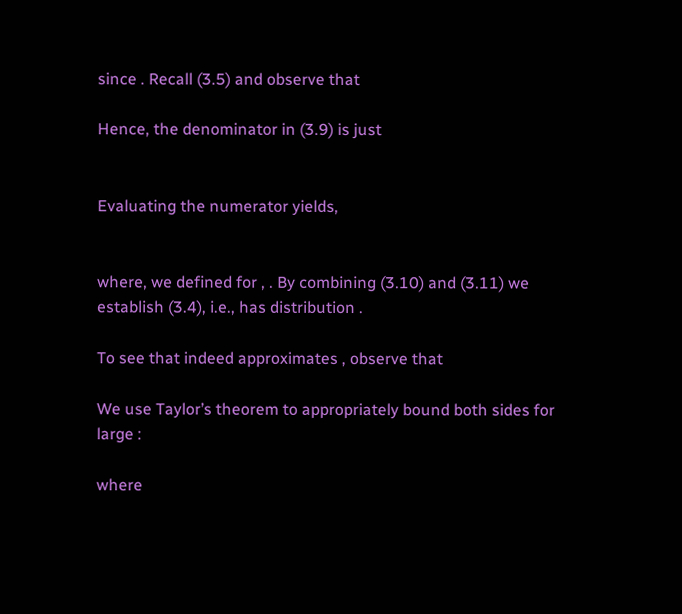since . Recall (3.5) and observe that

Hence, the denominator in (3.9) is just


Evaluating the numerator yields,


where, we defined for , . By combining (3.10) and (3.11) we establish (3.4), i.e., has distribution .

To see that indeed approximates , observe that

We use Taylor’s theorem to appropriately bound both sides for large :

where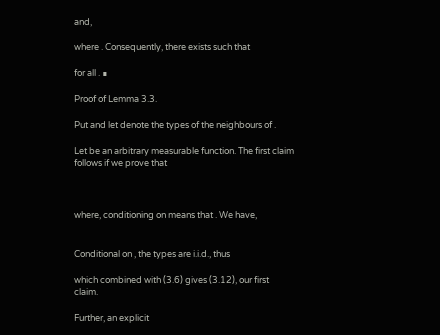and,

where . Consequently, there exists such that

for all . ∎

Proof of Lemma 3.3.

Put and let denote the types of the neighbours of .

Let be an arbitrary measurable function. The first claim follows if we prove that



where, conditioning on means that . We have,


Conditional on , the types are i.i.d., thus

which combined with (3.6) gives (3.12), our first claim.

Further, an explicit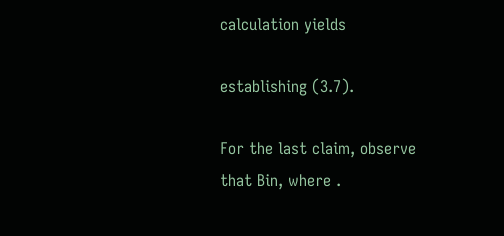calculation yields

establishing (3.7).

For the last claim, observe that Bin, where .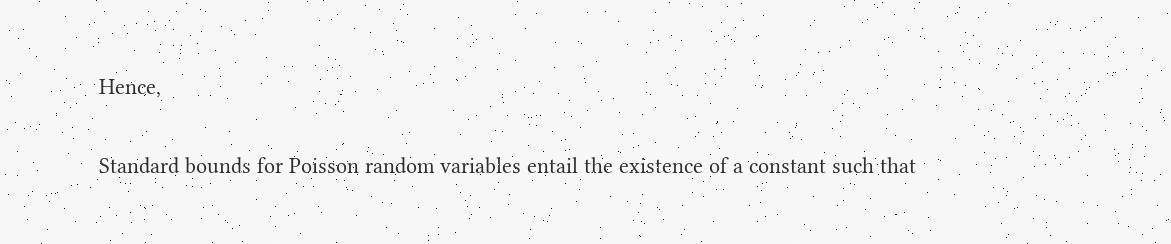Hence,

Standard bounds for Poisson random variables entail the existence of a constant such that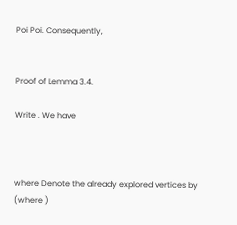Poi Poi. Consequently,


Proof of Lemma 3.4.

Write . We have



where Denote the already explored vertices by (where )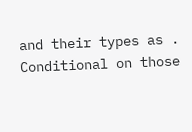and their types as . Conditional on those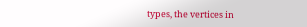types, the vertices in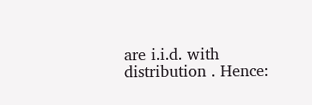are i.i.d. with distribution . Hence: